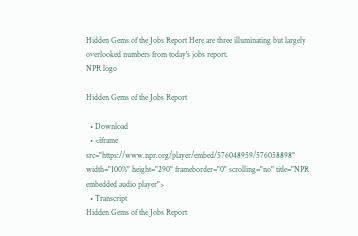Hidden Gems of the Jobs Report Here are three illuminating but largely overlooked numbers from today's jobs report.
NPR logo

Hidden Gems of the Jobs Report

  • Download
  • <iframe src="https://www.npr.org/player/embed/576048959/576058898" width="100%" height="290" frameborder="0" scrolling="no" title="NPR embedded audio player">
  • Transcript
Hidden Gems of the Jobs Report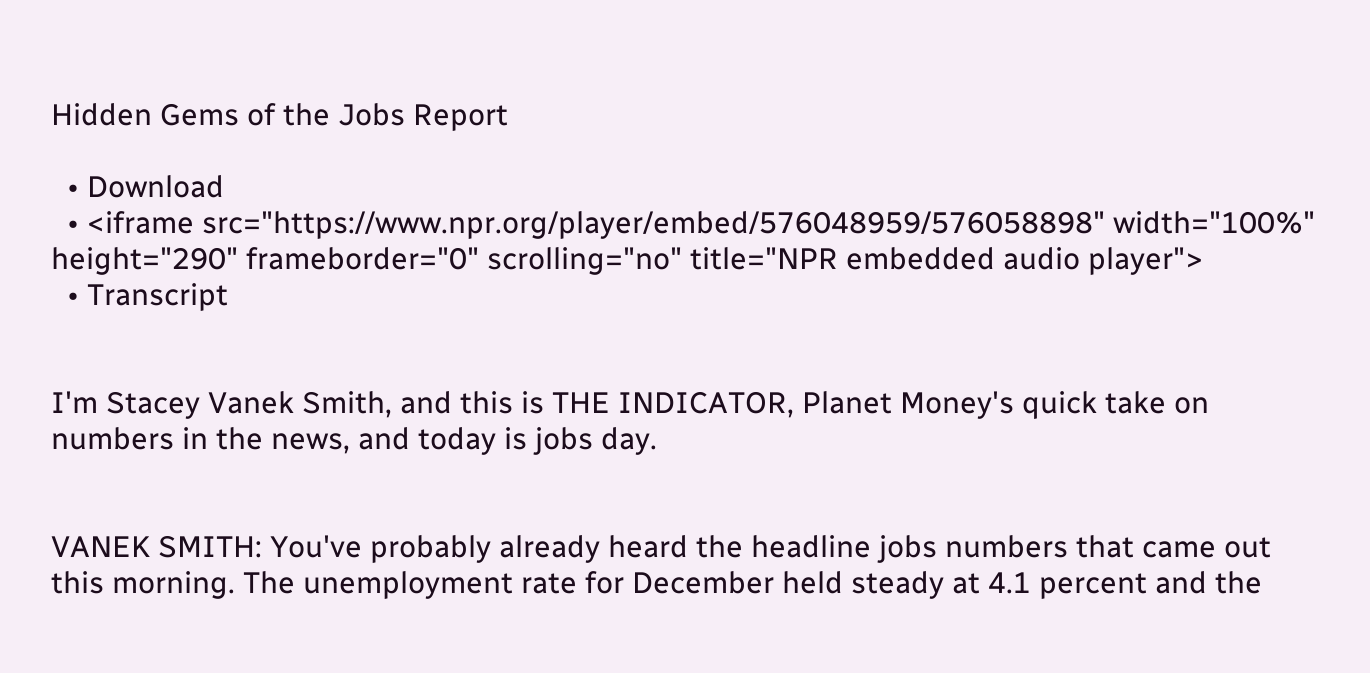Hidden Gems of the Jobs Report

  • Download
  • <iframe src="https://www.npr.org/player/embed/576048959/576058898" width="100%" height="290" frameborder="0" scrolling="no" title="NPR embedded audio player">
  • Transcript


I'm Stacey Vanek Smith, and this is THE INDICATOR, Planet Money's quick take on numbers in the news, and today is jobs day.


VANEK SMITH: You've probably already heard the headline jobs numbers that came out this morning. The unemployment rate for December held steady at 4.1 percent and the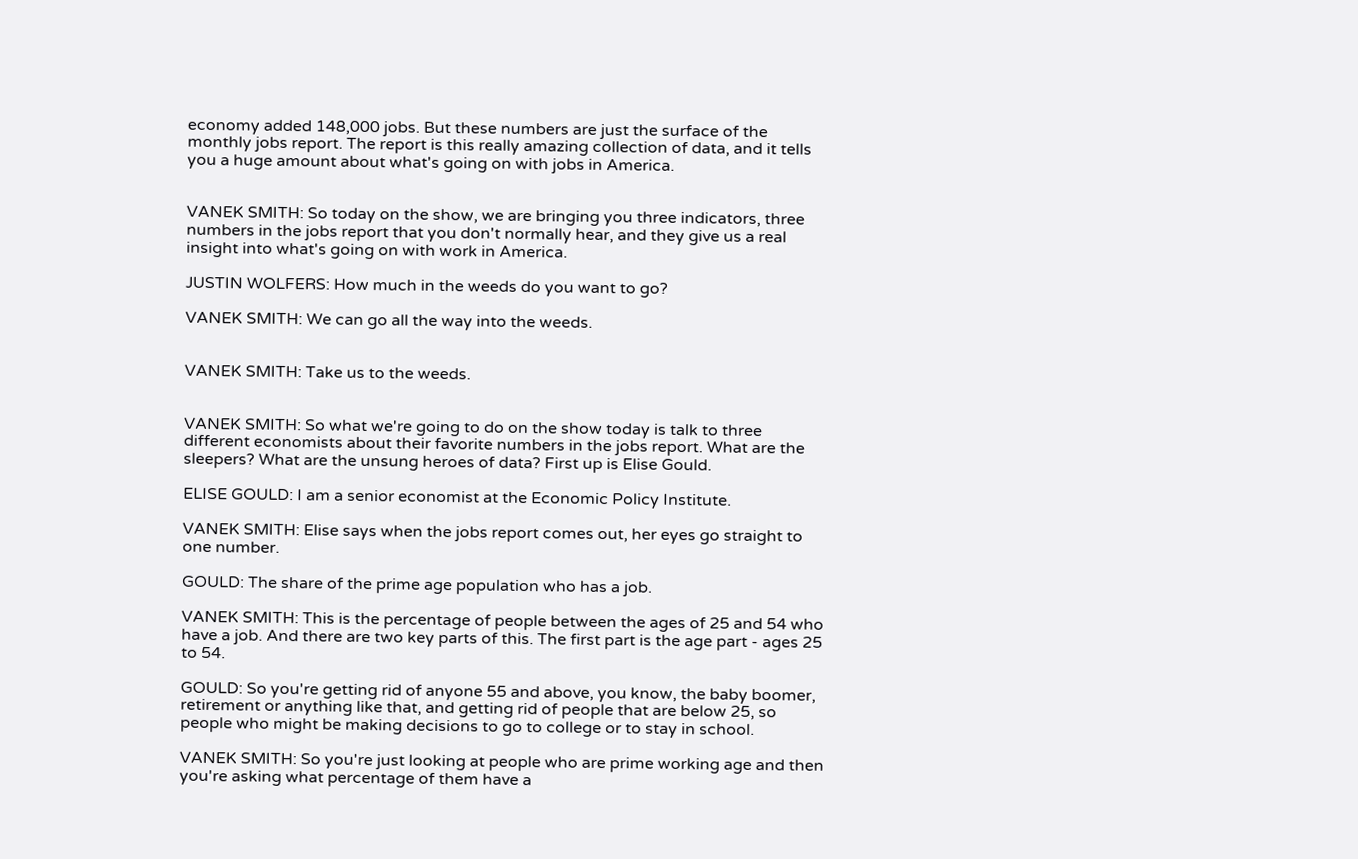economy added 148,000 jobs. But these numbers are just the surface of the monthly jobs report. The report is this really amazing collection of data, and it tells you a huge amount about what's going on with jobs in America.


VANEK SMITH: So today on the show, we are bringing you three indicators, three numbers in the jobs report that you don't normally hear, and they give us a real insight into what's going on with work in America.

JUSTIN WOLFERS: How much in the weeds do you want to go?

VANEK SMITH: We can go all the way into the weeds.


VANEK SMITH: Take us to the weeds.


VANEK SMITH: So what we're going to do on the show today is talk to three different economists about their favorite numbers in the jobs report. What are the sleepers? What are the unsung heroes of data? First up is Elise Gould.

ELISE GOULD: I am a senior economist at the Economic Policy Institute.

VANEK SMITH: Elise says when the jobs report comes out, her eyes go straight to one number.

GOULD: The share of the prime age population who has a job.

VANEK SMITH: This is the percentage of people between the ages of 25 and 54 who have a job. And there are two key parts of this. The first part is the age part - ages 25 to 54.

GOULD: So you're getting rid of anyone 55 and above, you know, the baby boomer, retirement or anything like that, and getting rid of people that are below 25, so people who might be making decisions to go to college or to stay in school.

VANEK SMITH: So you're just looking at people who are prime working age and then you're asking what percentage of them have a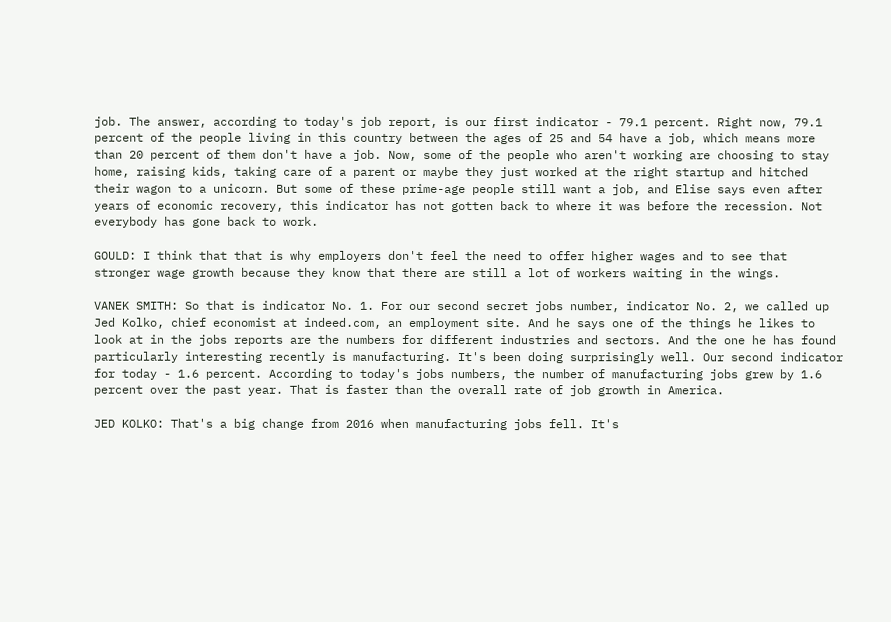job. The answer, according to today's job report, is our first indicator - 79.1 percent. Right now, 79.1 percent of the people living in this country between the ages of 25 and 54 have a job, which means more than 20 percent of them don't have a job. Now, some of the people who aren't working are choosing to stay home, raising kids, taking care of a parent or maybe they just worked at the right startup and hitched their wagon to a unicorn. But some of these prime-age people still want a job, and Elise says even after years of economic recovery, this indicator has not gotten back to where it was before the recession. Not everybody has gone back to work.

GOULD: I think that that is why employers don't feel the need to offer higher wages and to see that stronger wage growth because they know that there are still a lot of workers waiting in the wings.

VANEK SMITH: So that is indicator No. 1. For our second secret jobs number, indicator No. 2, we called up Jed Kolko, chief economist at indeed.com, an employment site. And he says one of the things he likes to look at in the jobs reports are the numbers for different industries and sectors. And the one he has found particularly interesting recently is manufacturing. It's been doing surprisingly well. Our second indicator for today - 1.6 percent. According to today's jobs numbers, the number of manufacturing jobs grew by 1.6 percent over the past year. That is faster than the overall rate of job growth in America.

JED KOLKO: That's a big change from 2016 when manufacturing jobs fell. It's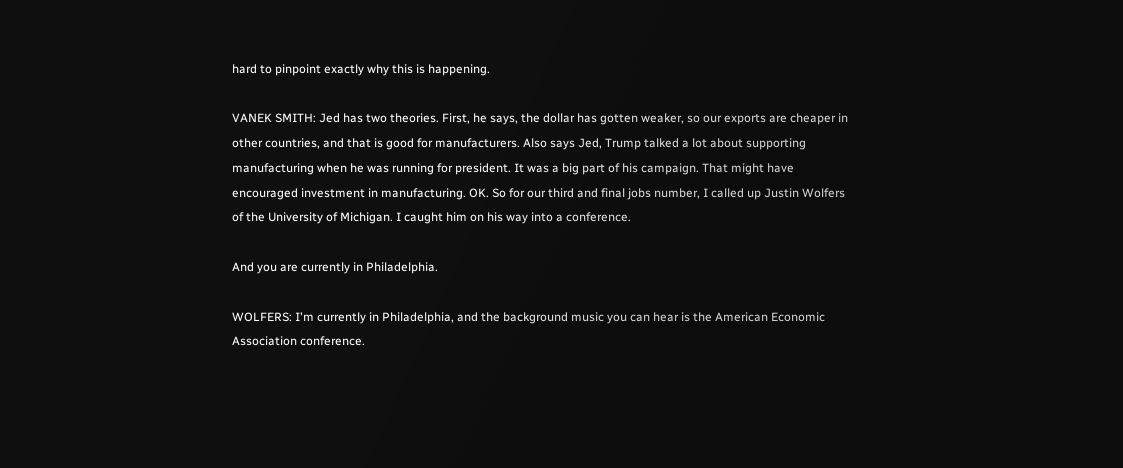hard to pinpoint exactly why this is happening.

VANEK SMITH: Jed has two theories. First, he says, the dollar has gotten weaker, so our exports are cheaper in other countries, and that is good for manufacturers. Also says Jed, Trump talked a lot about supporting manufacturing when he was running for president. It was a big part of his campaign. That might have encouraged investment in manufacturing. OK. So for our third and final jobs number, I called up Justin Wolfers of the University of Michigan. I caught him on his way into a conference.

And you are currently in Philadelphia.

WOLFERS: I'm currently in Philadelphia, and the background music you can hear is the American Economic Association conference.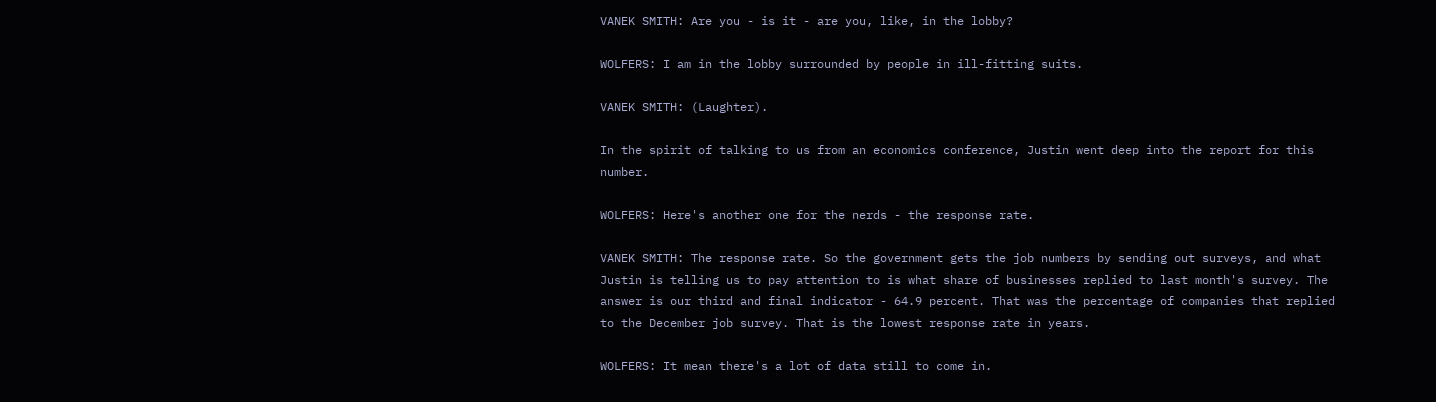VANEK SMITH: Are you - is it - are you, like, in the lobby?

WOLFERS: I am in the lobby surrounded by people in ill-fitting suits.

VANEK SMITH: (Laughter).

In the spirit of talking to us from an economics conference, Justin went deep into the report for this number.

WOLFERS: Here's another one for the nerds - the response rate.

VANEK SMITH: The response rate. So the government gets the job numbers by sending out surveys, and what Justin is telling us to pay attention to is what share of businesses replied to last month's survey. The answer is our third and final indicator - 64.9 percent. That was the percentage of companies that replied to the December job survey. That is the lowest response rate in years.

WOLFERS: It mean there's a lot of data still to come in.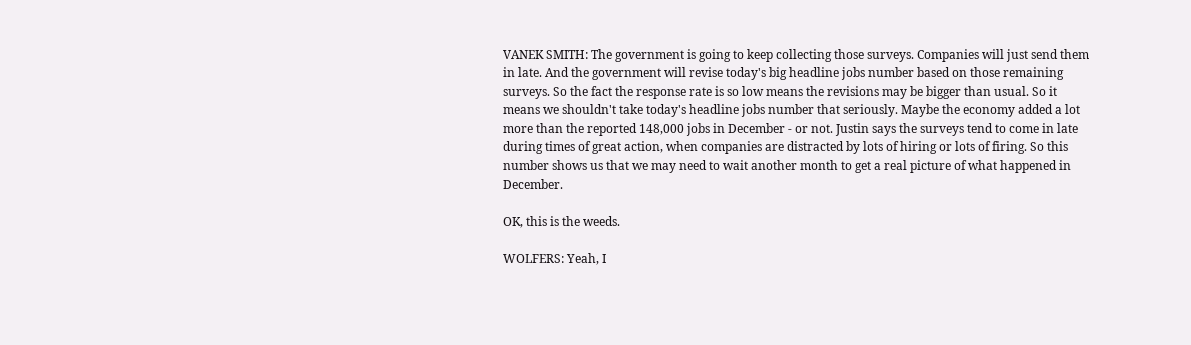VANEK SMITH: The government is going to keep collecting those surveys. Companies will just send them in late. And the government will revise today's big headline jobs number based on those remaining surveys. So the fact the response rate is so low means the revisions may be bigger than usual. So it means we shouldn't take today's headline jobs number that seriously. Maybe the economy added a lot more than the reported 148,000 jobs in December - or not. Justin says the surveys tend to come in late during times of great action, when companies are distracted by lots of hiring or lots of firing. So this number shows us that we may need to wait another month to get a real picture of what happened in December.

OK, this is the weeds.

WOLFERS: Yeah, I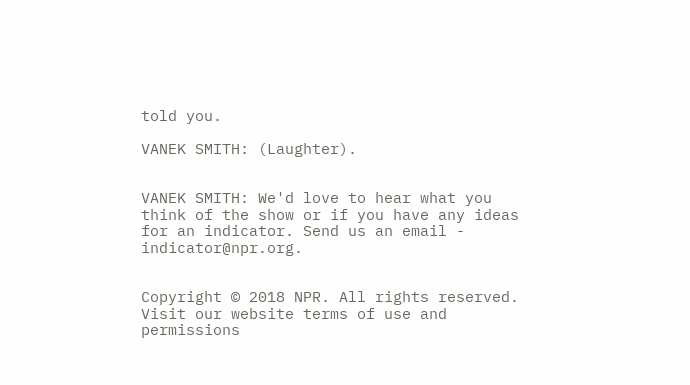told you.

VANEK SMITH: (Laughter).


VANEK SMITH: We'd love to hear what you think of the show or if you have any ideas for an indicator. Send us an email - indicator@npr.org.


Copyright © 2018 NPR. All rights reserved. Visit our website terms of use and permissions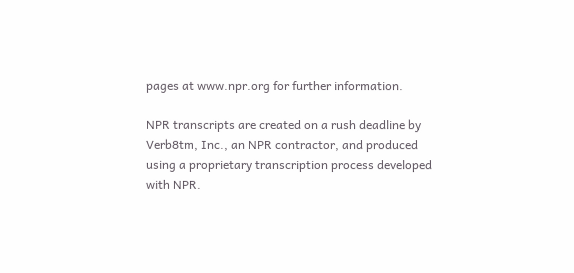pages at www.npr.org for further information.

NPR transcripts are created on a rush deadline by Verb8tm, Inc., an NPR contractor, and produced using a proprietary transcription process developed with NPR.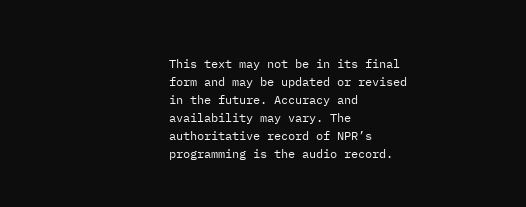This text may not be in its final form and may be updated or revised in the future. Accuracy and availability may vary. The authoritative record of NPR’s programming is the audio record.